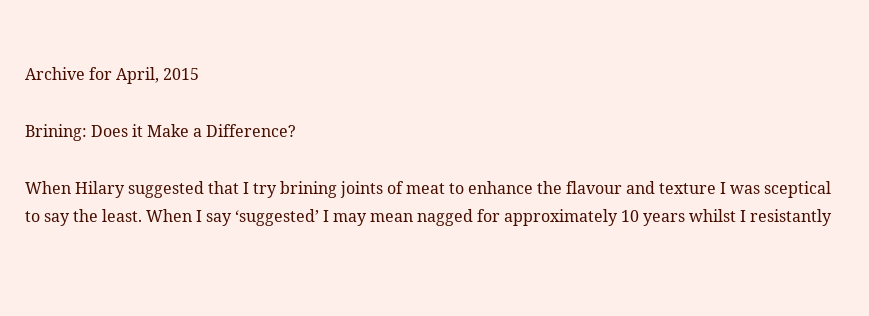Archive for April, 2015

Brining: Does it Make a Difference?

When Hilary suggested that I try brining joints of meat to enhance the flavour and texture I was sceptical to say the least. When I say ‘suggested’ I may mean nagged for approximately 10 years whilst I resistantly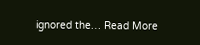ignored the… Read More